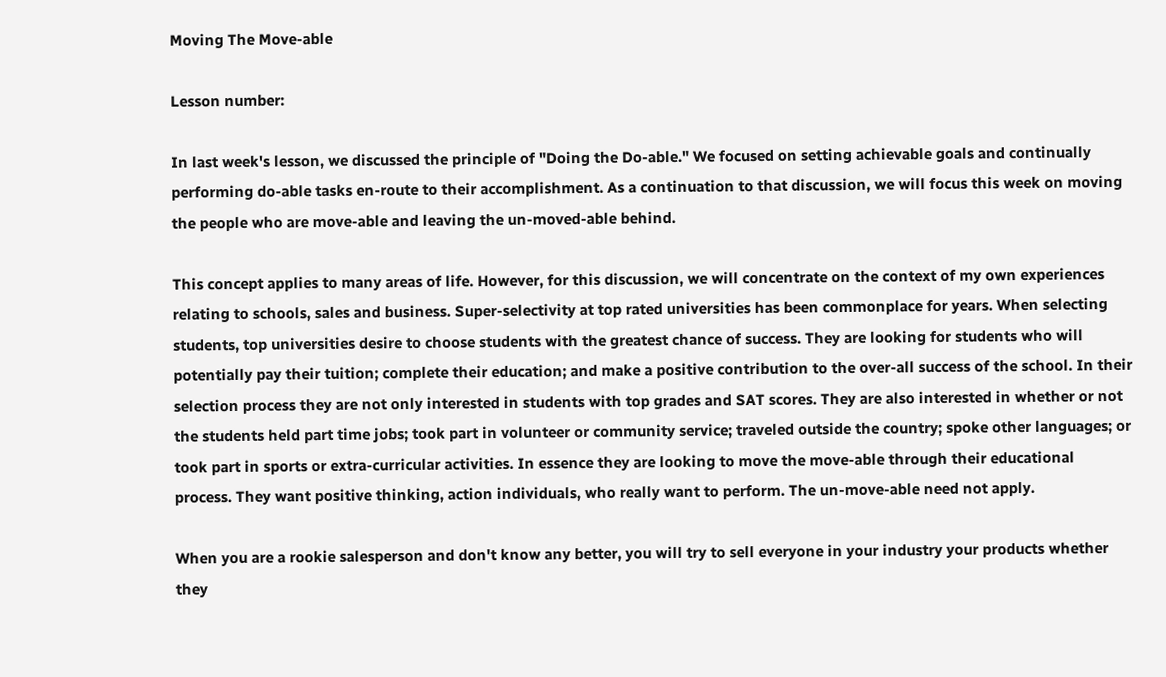Moving The Move-able

Lesson number:

In last week's lesson, we discussed the principle of "Doing the Do-able." We focused on setting achievable goals and continually performing do-able tasks en-route to their accomplishment. As a continuation to that discussion, we will focus this week on moving the people who are move-able and leaving the un-moved-able behind.

This concept applies to many areas of life. However, for this discussion, we will concentrate on the context of my own experiences relating to schools, sales and business. Super-selectivity at top rated universities has been commonplace for years. When selecting students, top universities desire to choose students with the greatest chance of success. They are looking for students who will potentially pay their tuition; complete their education; and make a positive contribution to the over-all success of the school. In their selection process they are not only interested in students with top grades and SAT scores. They are also interested in whether or not the students held part time jobs; took part in volunteer or community service; traveled outside the country; spoke other languages; or took part in sports or extra-curricular activities. In essence they are looking to move the move-able through their educational process. They want positive thinking, action individuals, who really want to perform. The un-move-able need not apply.

When you are a rookie salesperson and don't know any better, you will try to sell everyone in your industry your products whether they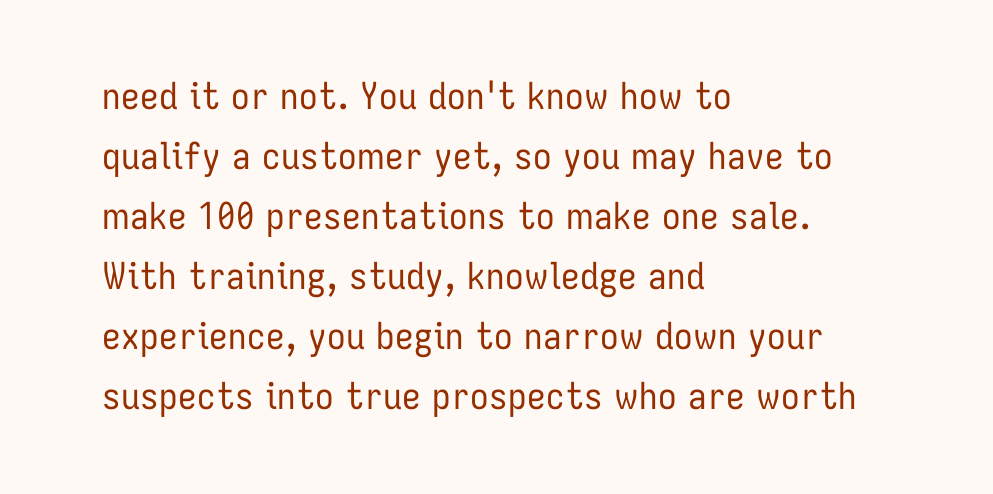need it or not. You don't know how to qualify a customer yet, so you may have to make 100 presentations to make one sale. With training, study, knowledge and experience, you begin to narrow down your suspects into true prospects who are worth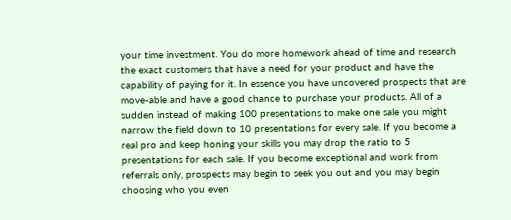your time investment. You do more homework ahead of time and research the exact customers that have a need for your product and have the capability of paying for it. In essence you have uncovered prospects that are move-able and have a good chance to purchase your products. All of a sudden instead of making 100 presentations to make one sale you might narrow the field down to 10 presentations for every sale. If you become a real pro and keep honing your skills you may drop the ratio to 5 presentations for each sale. If you become exceptional and work from referrals only, prospects may begin to seek you out and you may begin choosing who you even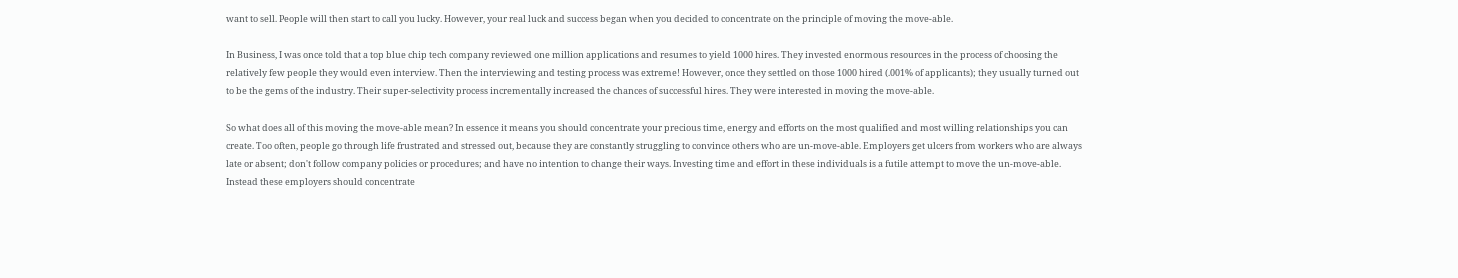want to sell. People will then start to call you lucky. However, your real luck and success began when you decided to concentrate on the principle of moving the move-able.

In Business, I was once told that a top blue chip tech company reviewed one million applications and resumes to yield 1000 hires. They invested enormous resources in the process of choosing the relatively few people they would even interview. Then the interviewing and testing process was extreme! However, once they settled on those 1000 hired (.001% of applicants); they usually turned out to be the gems of the industry. Their super-selectivity process incrementally increased the chances of successful hires. They were interested in moving the move-able.

So what does all of this moving the move-able mean? In essence it means you should concentrate your precious time, energy and efforts on the most qualified and most willing relationships you can create. Too often, people go through life frustrated and stressed out, because they are constantly struggling to convince others who are un-move-able. Employers get ulcers from workers who are always late or absent; don't follow company policies or procedures; and have no intention to change their ways. Investing time and effort in these individuals is a futile attempt to move the un-move-able. Instead these employers should concentrate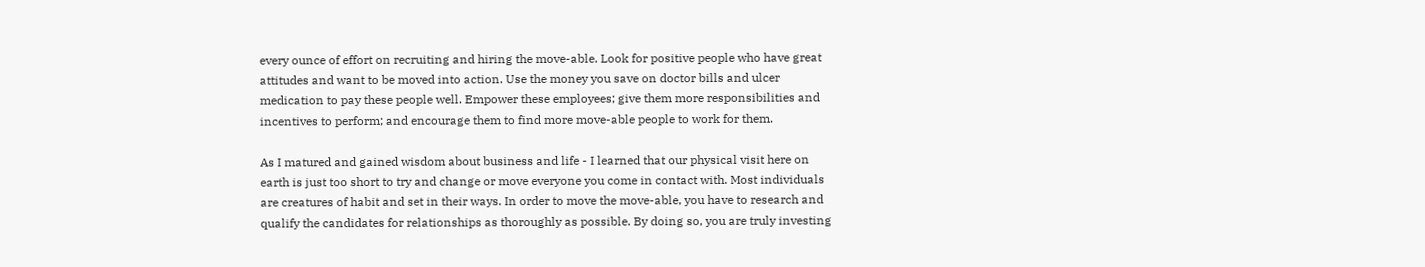every ounce of effort on recruiting and hiring the move-able. Look for positive people who have great attitudes and want to be moved into action. Use the money you save on doctor bills and ulcer medication to pay these people well. Empower these employees; give them more responsibilities and incentives to perform; and encourage them to find more move-able people to work for them.

As I matured and gained wisdom about business and life - I learned that our physical visit here on earth is just too short to try and change or move everyone you come in contact with. Most individuals are creatures of habit and set in their ways. In order to move the move-able, you have to research and qualify the candidates for relationships as thoroughly as possible. By doing so, you are truly investing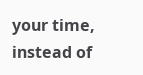your time, instead of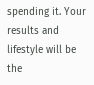spending it. Your results and lifestyle will be the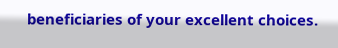beneficiaries of your excellent choices.